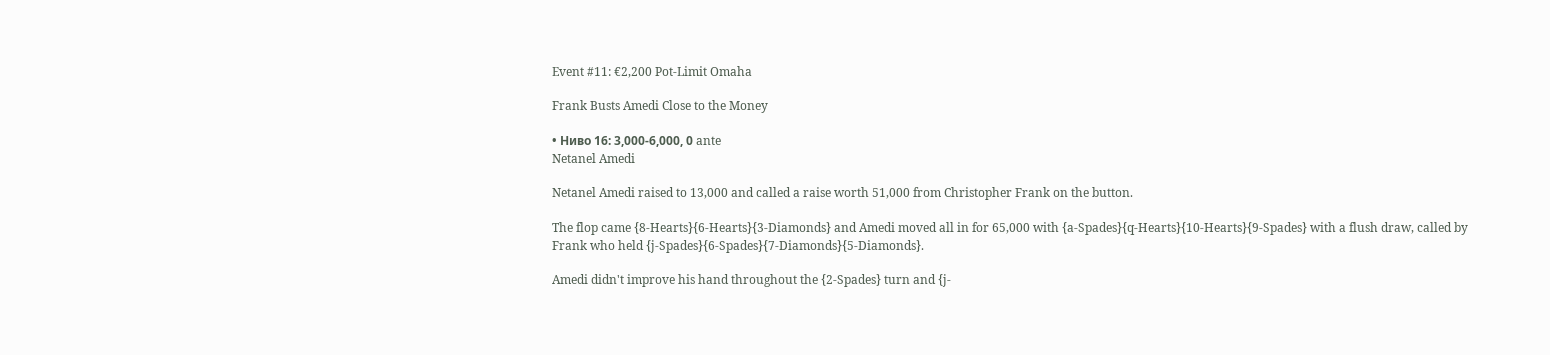Event #11: €2,200 Pot-Limit Omaha

Frank Busts Amedi Close to the Money

• Ниво 16: 3,000-6,000, 0 ante
Netanel Amedi

Netanel Amedi raised to 13,000 and called a raise worth 51,000 from Christopher Frank on the button.

The flop came {8-Hearts}{6-Hearts}{3-Diamonds} and Amedi moved all in for 65,000 with {a-Spades}{q-Hearts}{10-Hearts}{9-Spades} with a flush draw, called by Frank who held {j-Spades}{6-Spades}{7-Diamonds}{5-Diamonds}.

Amedi didn't improve his hand throughout the {2-Spades} turn and {j-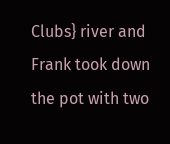Clubs} river and Frank took down the pot with two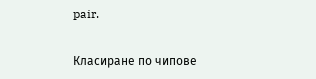pair.

Класиране по чипове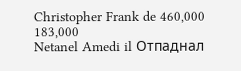Christopher Frank de 460,000 183,000
Netanel Amedi il Отпаднал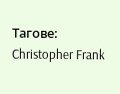Тагове: Christopher Frank